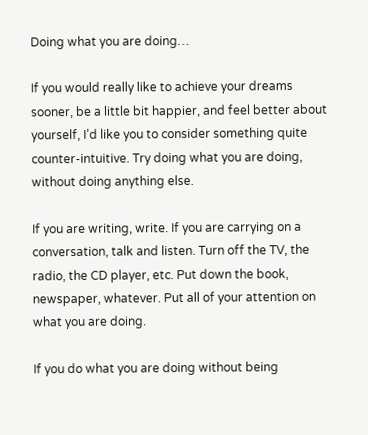Doing what you are doing…

If you would really like to achieve your dreams sooner, be a little bit happier, and feel better about yourself, I’d like you to consider something quite counter-intuitive. Try doing what you are doing, without doing anything else.

If you are writing, write. If you are carrying on a conversation, talk and listen. Turn off the TV, the radio, the CD player, etc. Put down the book, newspaper, whatever. Put all of your attention on what you are doing.

If you do what you are doing without being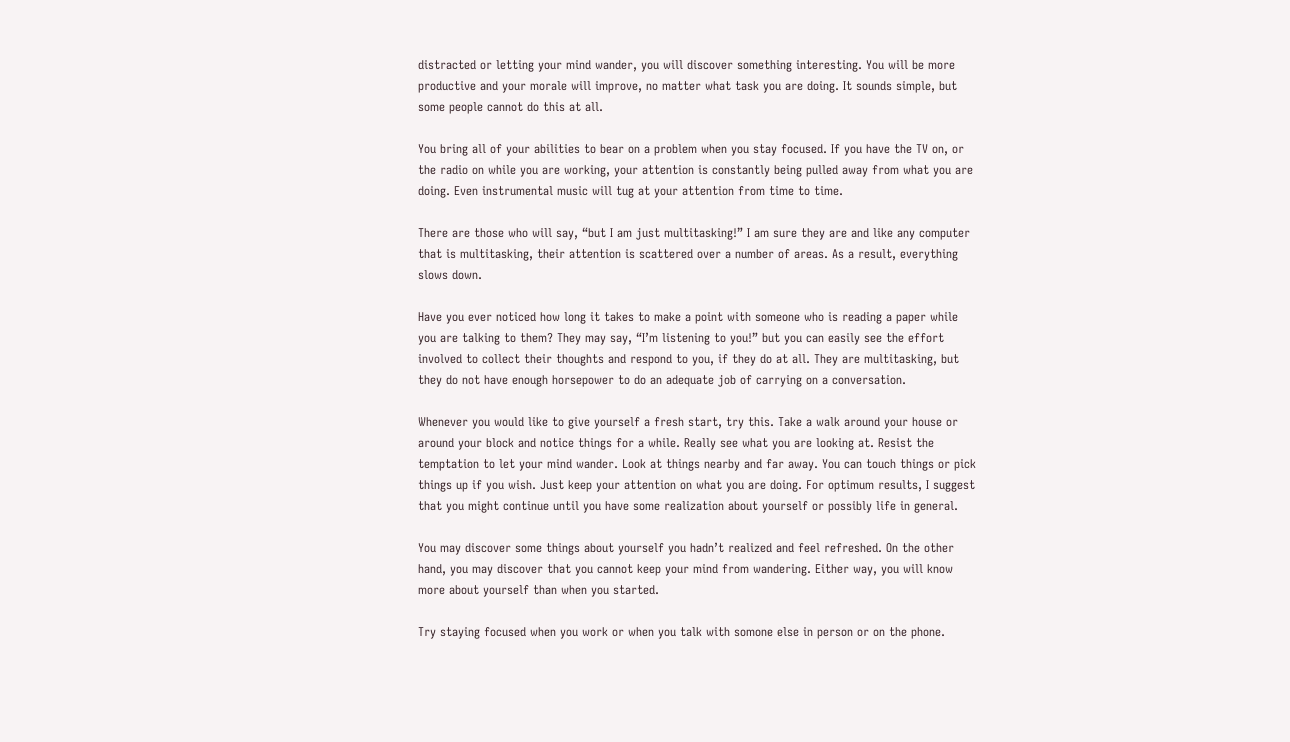distracted or letting your mind wander, you will discover something interesting. You will be more productive and your morale will improve, no matter what task you are doing. It sounds simple, but some people cannot do this at all.

You bring all of your abilities to bear on a problem when you stay focused. If you have the TV on, or the radio on while you are working, your attention is constantly being pulled away from what you are doing. Even instrumental music will tug at your attention from time to time.

There are those who will say, “but I am just multitasking!” I am sure they are and like any computer that is multitasking, their attention is scattered over a number of areas. As a result, everything slows down.

Have you ever noticed how long it takes to make a point with someone who is reading a paper while you are talking to them? They may say, “I’m listening to you!” but you can easily see the effort involved to collect their thoughts and respond to you, if they do at all. They are multitasking, but they do not have enough horsepower to do an adequate job of carrying on a conversation.

Whenever you would like to give yourself a fresh start, try this. Take a walk around your house or around your block and notice things for a while. Really see what you are looking at. Resist the temptation to let your mind wander. Look at things nearby and far away. You can touch things or pick things up if you wish. Just keep your attention on what you are doing. For optimum results, I suggest that you might continue until you have some realization about yourself or possibly life in general.

You may discover some things about yourself you hadn’t realized and feel refreshed. On the other hand, you may discover that you cannot keep your mind from wandering. Either way, you will know more about yourself than when you started.

Try staying focused when you work or when you talk with somone else in person or on the phone.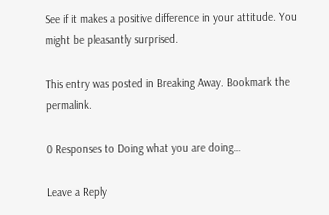See if it makes a positive difference in your attitude. You might be pleasantly surprised.

This entry was posted in Breaking Away. Bookmark the permalink.

0 Responses to Doing what you are doing…

Leave a Reply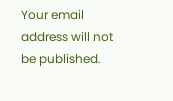Your email address will not be published.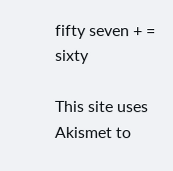fifty seven + = sixty

This site uses Akismet to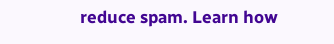reduce spam. Learn how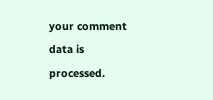your comment data is processed.